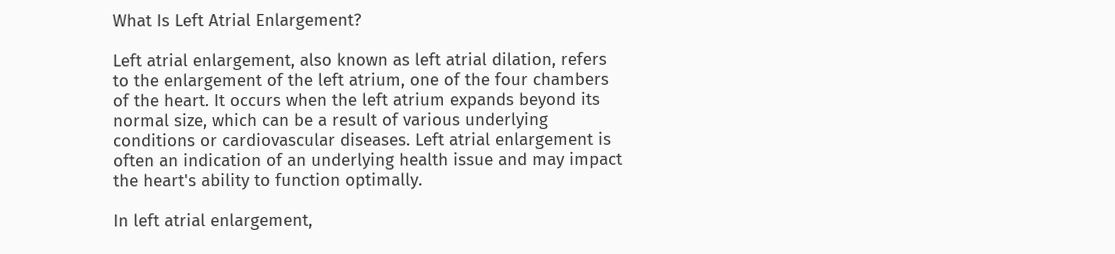What Is Left Atrial Enlargement?

Left atrial enlargement, also known as left atrial dilation, refers to the enlargement of the left atrium, one of the four chambers of the heart. It occurs when the left atrium expands beyond its normal size, which can be a result of various underlying conditions or cardiovascular diseases. Left atrial enlargement is often an indication of an underlying health issue and may impact the heart's ability to function optimally.

In left atrial enlargement,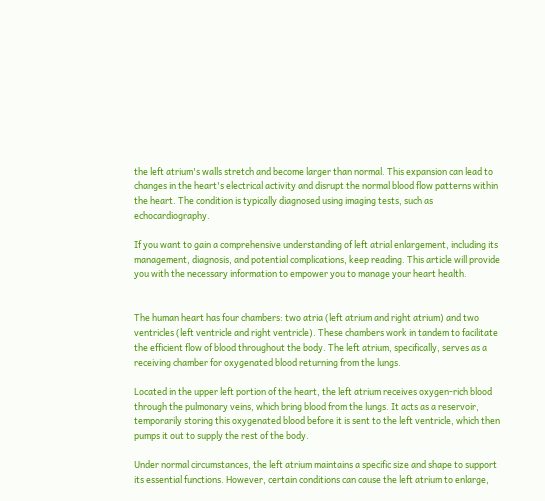the left atrium's walls stretch and become larger than normal. This expansion can lead to changes in the heart's electrical activity and disrupt the normal blood flow patterns within the heart. The condition is typically diagnosed using imaging tests, such as echocardiography.

If you want to gain a comprehensive understanding of left atrial enlargement, including its management, diagnosis, and potential complications, keep reading. This article will provide you with the necessary information to empower you to manage your heart health.


The human heart has four chambers: two atria (left atrium and right atrium) and two ventricles (left ventricle and right ventricle). These chambers work in tandem to facilitate the efficient flow of blood throughout the body. The left atrium, specifically, serves as a receiving chamber for oxygenated blood returning from the lungs.

Located in the upper left portion of the heart, the left atrium receives oxygen-rich blood through the pulmonary veins, which bring blood from the lungs. It acts as a reservoir, temporarily storing this oxygenated blood before it is sent to the left ventricle, which then pumps it out to supply the rest of the body.

Under normal circumstances, the left atrium maintains a specific size and shape to support its essential functions. However, certain conditions can cause the left atrium to enlarge,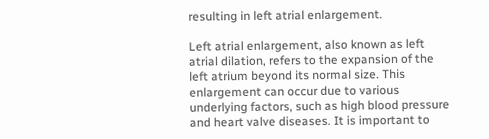resulting in left atrial enlargement.

Left atrial enlargement, also known as left atrial dilation, refers to the expansion of the left atrium beyond its normal size. This enlargement can occur due to various underlying factors, such as high blood pressure and heart valve diseases. It is important to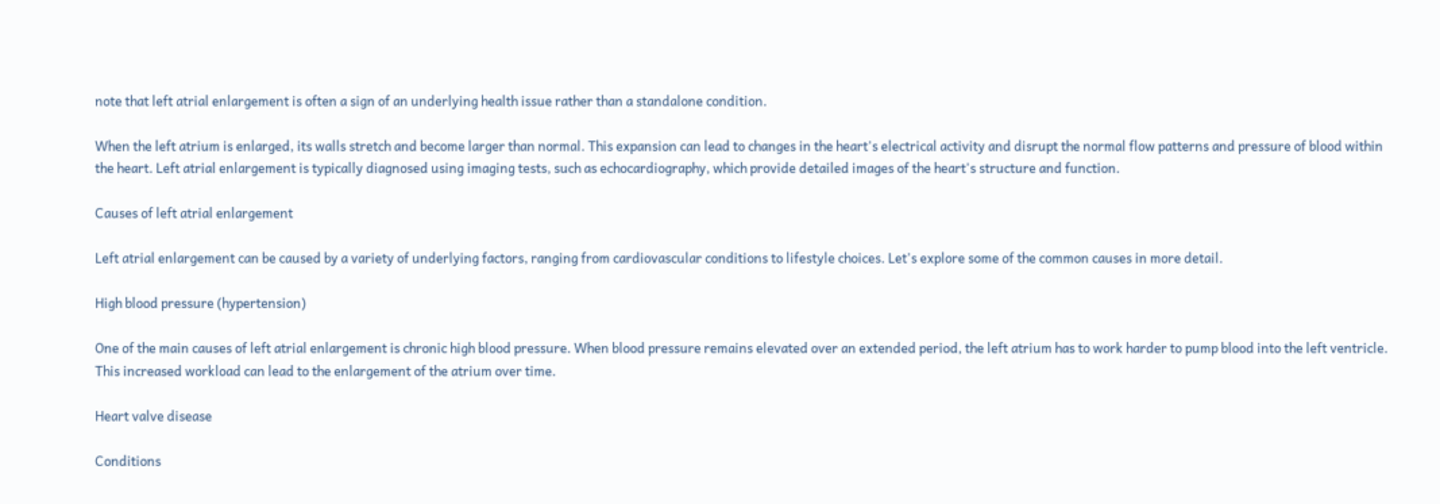note that left atrial enlargement is often a sign of an underlying health issue rather than a standalone condition.

When the left atrium is enlarged, its walls stretch and become larger than normal. This expansion can lead to changes in the heart's electrical activity and disrupt the normal flow patterns and pressure of blood within the heart. Left atrial enlargement is typically diagnosed using imaging tests, such as echocardiography, which provide detailed images of the heart's structure and function.

Causes of left atrial enlargement

Left atrial enlargement can be caused by a variety of underlying factors, ranging from cardiovascular conditions to lifestyle choices. Let's explore some of the common causes in more detail.

High blood pressure (hypertension)

One of the main causes of left atrial enlargement is chronic high blood pressure. When blood pressure remains elevated over an extended period, the left atrium has to work harder to pump blood into the left ventricle. This increased workload can lead to the enlargement of the atrium over time.

Heart valve disease

Conditions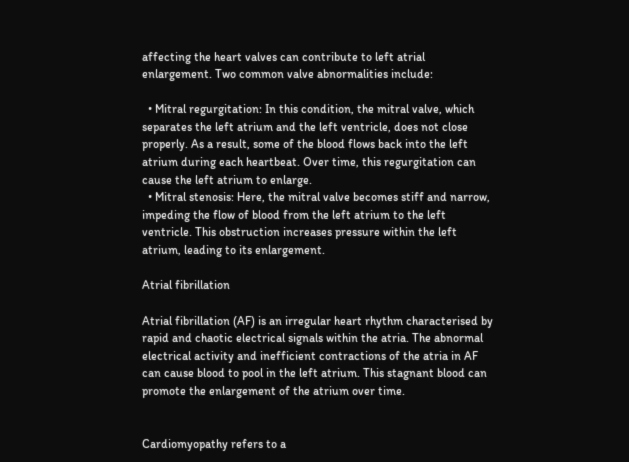affecting the heart valves can contribute to left atrial enlargement. Two common valve abnormalities include:

  • Mitral regurgitation: In this condition, the mitral valve, which separates the left atrium and the left ventricle, does not close properly. As a result, some of the blood flows back into the left atrium during each heartbeat. Over time, this regurgitation can cause the left atrium to enlarge.
  • Mitral stenosis: Here, the mitral valve becomes stiff and narrow, impeding the flow of blood from the left atrium to the left ventricle. This obstruction increases pressure within the left atrium, leading to its enlargement.

Atrial fibrillation

Atrial fibrillation (AF) is an irregular heart rhythm characterised by rapid and chaotic electrical signals within the atria. The abnormal electrical activity and inefficient contractions of the atria in AF can cause blood to pool in the left atrium. This stagnant blood can promote the enlargement of the atrium over time.


Cardiomyopathy refers to a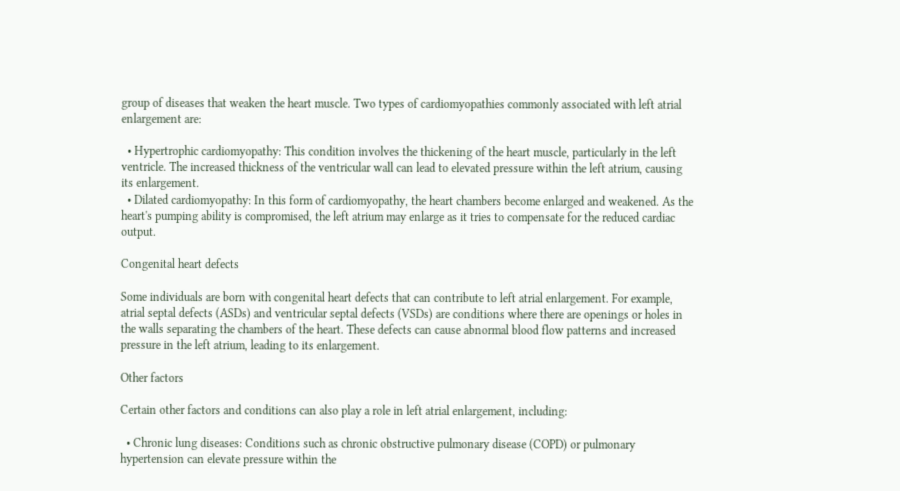group of diseases that weaken the heart muscle. Two types of cardiomyopathies commonly associated with left atrial enlargement are:

  • Hypertrophic cardiomyopathy: This condition involves the thickening of the heart muscle, particularly in the left ventricle. The increased thickness of the ventricular wall can lead to elevated pressure within the left atrium, causing its enlargement.
  • Dilated cardiomyopathy: In this form of cardiomyopathy, the heart chambers become enlarged and weakened. As the heart's pumping ability is compromised, the left atrium may enlarge as it tries to compensate for the reduced cardiac output.

Congenital heart defects

Some individuals are born with congenital heart defects that can contribute to left atrial enlargement. For example, atrial septal defects (ASDs) and ventricular septal defects (VSDs) are conditions where there are openings or holes in the walls separating the chambers of the heart. These defects can cause abnormal blood flow patterns and increased pressure in the left atrium, leading to its enlargement.

Other factors

Certain other factors and conditions can also play a role in left atrial enlargement, including:

  • Chronic lung diseases: Conditions such as chronic obstructive pulmonary disease (COPD) or pulmonary hypertension can elevate pressure within the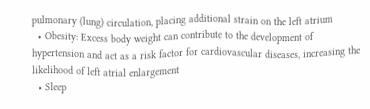pulmonary (lung) circulation, placing additional strain on the left atrium
  • Obesity: Excess body weight can contribute to the development of hypertension and act as a risk factor for cardiovascular diseases, increasing the likelihood of left atrial enlargement
  • Sleep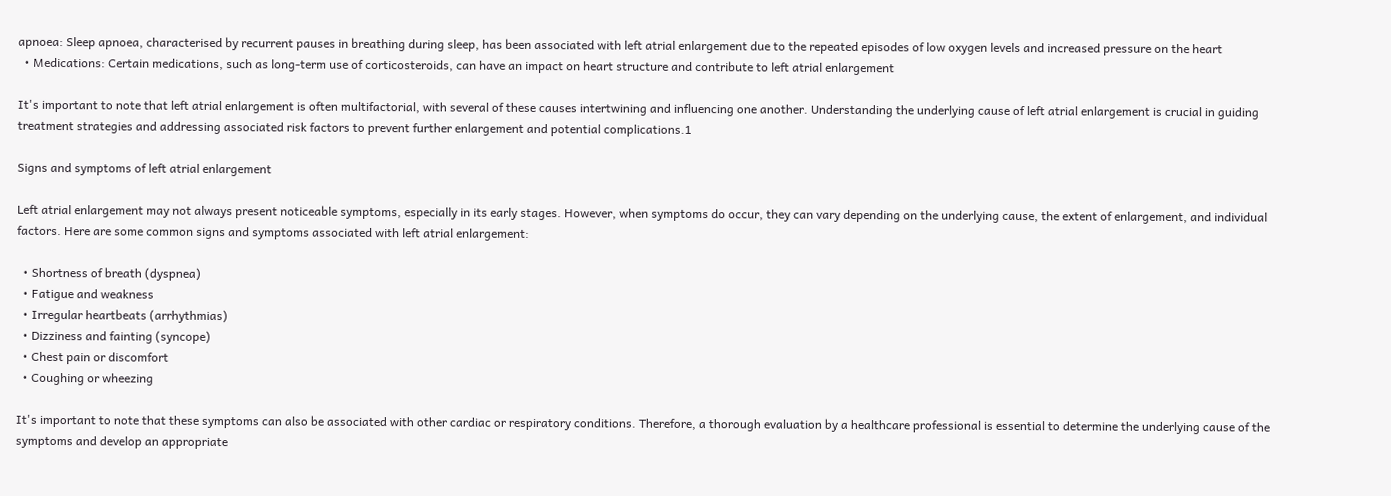apnoea: Sleep apnoea, characterised by recurrent pauses in breathing during sleep, has been associated with left atrial enlargement due to the repeated episodes of low oxygen levels and increased pressure on the heart
  • Medications: Certain medications, such as long-term use of corticosteroids, can have an impact on heart structure and contribute to left atrial enlargement

It's important to note that left atrial enlargement is often multifactorial, with several of these causes intertwining and influencing one another. Understanding the underlying cause of left atrial enlargement is crucial in guiding treatment strategies and addressing associated risk factors to prevent further enlargement and potential complications.1

Signs and symptoms of left atrial enlargement

Left atrial enlargement may not always present noticeable symptoms, especially in its early stages. However, when symptoms do occur, they can vary depending on the underlying cause, the extent of enlargement, and individual factors. Here are some common signs and symptoms associated with left atrial enlargement:

  • Shortness of breath (dyspnea)
  • Fatigue and weakness
  • Irregular heartbeats (arrhythmias)
  • Dizziness and fainting (syncope)
  • Chest pain or discomfort
  • Coughing or wheezing

It's important to note that these symptoms can also be associated with other cardiac or respiratory conditions. Therefore, a thorough evaluation by a healthcare professional is essential to determine the underlying cause of the symptoms and develop an appropriate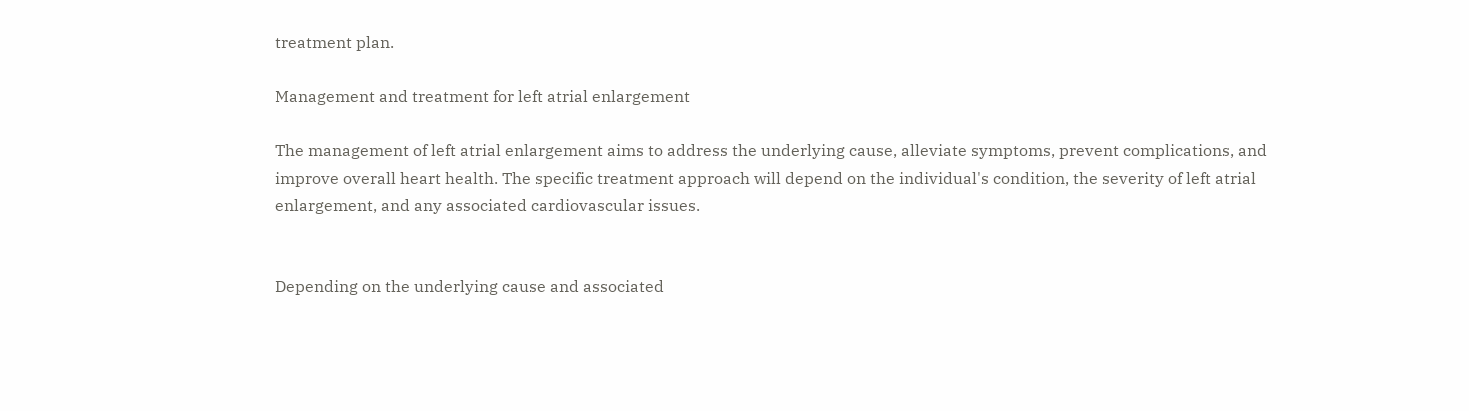treatment plan.

Management and treatment for left atrial enlargement

The management of left atrial enlargement aims to address the underlying cause, alleviate symptoms, prevent complications, and improve overall heart health. The specific treatment approach will depend on the individual's condition, the severity of left atrial enlargement, and any associated cardiovascular issues.


Depending on the underlying cause and associated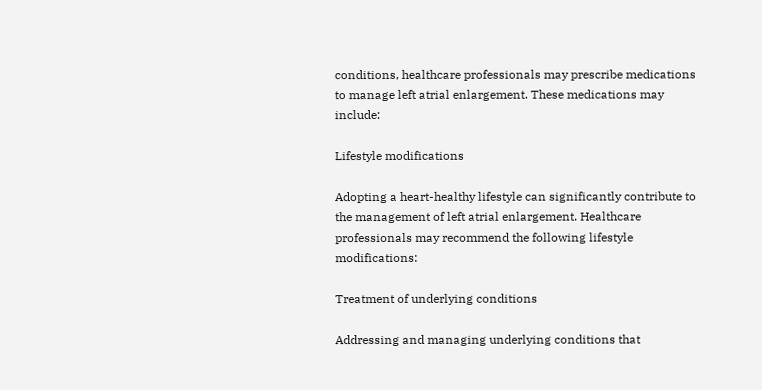conditions, healthcare professionals may prescribe medications to manage left atrial enlargement. These medications may include:

Lifestyle modifications

Adopting a heart-healthy lifestyle can significantly contribute to the management of left atrial enlargement. Healthcare professionals may recommend the following lifestyle modifications:

Treatment of underlying conditions

Addressing and managing underlying conditions that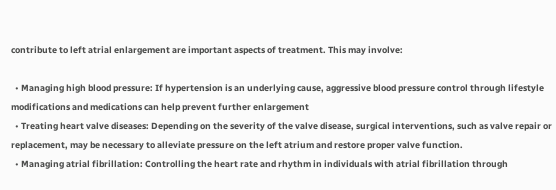contribute to left atrial enlargement are important aspects of treatment. This may involve:

  • Managing high blood pressure: If hypertension is an underlying cause, aggressive blood pressure control through lifestyle modifications and medications can help prevent further enlargement
  • Treating heart valve diseases: Depending on the severity of the valve disease, surgical interventions, such as valve repair or replacement, may be necessary to alleviate pressure on the left atrium and restore proper valve function.
  • Managing atrial fibrillation: Controlling the heart rate and rhythm in individuals with atrial fibrillation through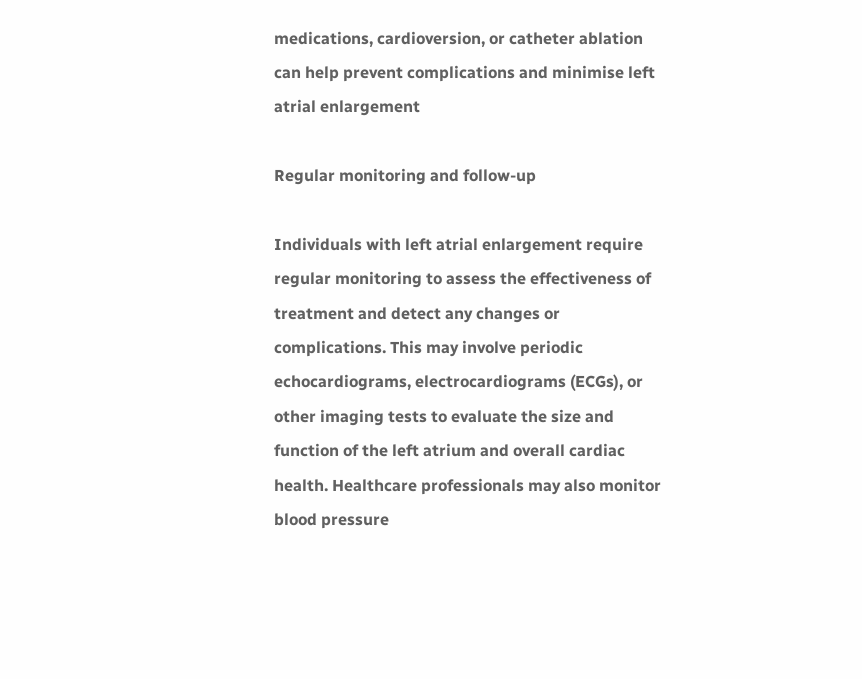medications, cardioversion, or catheter ablation can help prevent complications and minimise left atrial enlargement

Regular monitoring and follow-up

Individuals with left atrial enlargement require regular monitoring to assess the effectiveness of treatment and detect any changes or complications. This may involve periodic echocardiograms, electrocardiograms (ECGs), or other imaging tests to evaluate the size and function of the left atrium and overall cardiac health. Healthcare professionals may also monitor blood pressure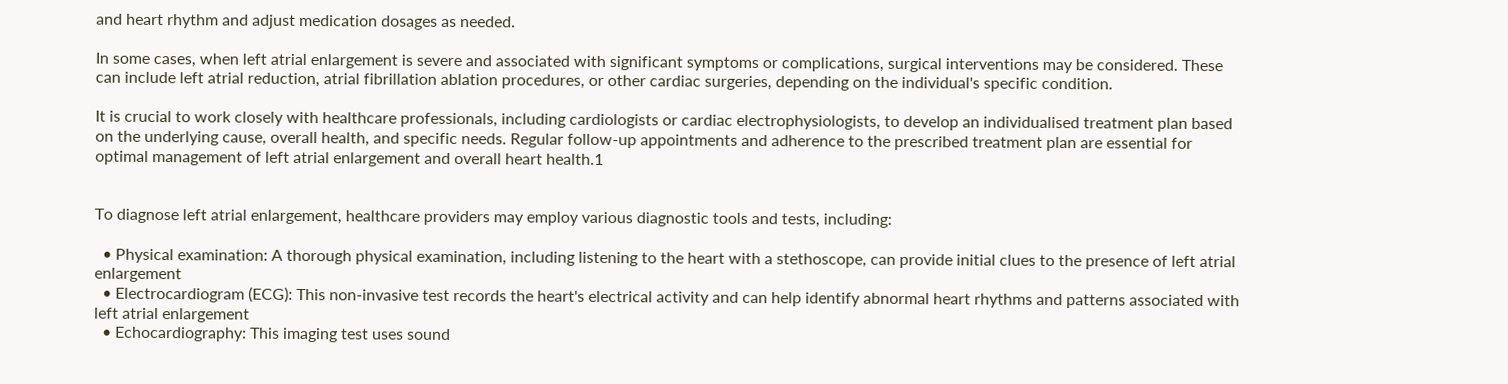and heart rhythm and adjust medication dosages as needed.

In some cases, when left atrial enlargement is severe and associated with significant symptoms or complications, surgical interventions may be considered. These can include left atrial reduction, atrial fibrillation ablation procedures, or other cardiac surgeries, depending on the individual's specific condition.

It is crucial to work closely with healthcare professionals, including cardiologists or cardiac electrophysiologists, to develop an individualised treatment plan based on the underlying cause, overall health, and specific needs. Regular follow-up appointments and adherence to the prescribed treatment plan are essential for optimal management of left atrial enlargement and overall heart health.1


To diagnose left atrial enlargement, healthcare providers may employ various diagnostic tools and tests, including:

  • Physical examination: A thorough physical examination, including listening to the heart with a stethoscope, can provide initial clues to the presence of left atrial enlargement
  • Electrocardiogram (ECG): This non-invasive test records the heart's electrical activity and can help identify abnormal heart rhythms and patterns associated with left atrial enlargement
  • Echocardiography: This imaging test uses sound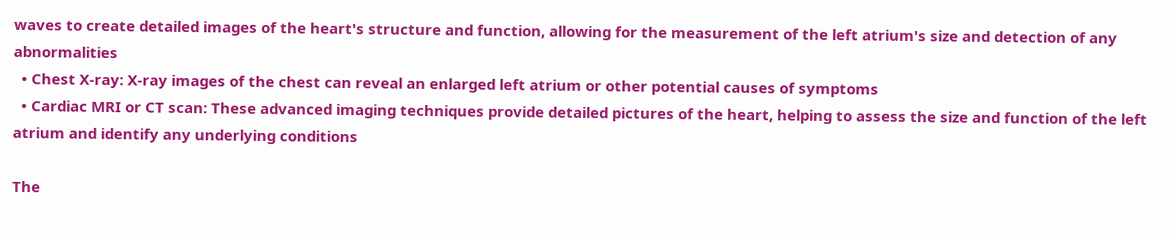waves to create detailed images of the heart's structure and function, allowing for the measurement of the left atrium's size and detection of any abnormalities
  • Chest X-ray: X-ray images of the chest can reveal an enlarged left atrium or other potential causes of symptoms
  • Cardiac MRI or CT scan: These advanced imaging techniques provide detailed pictures of the heart, helping to assess the size and function of the left atrium and identify any underlying conditions

The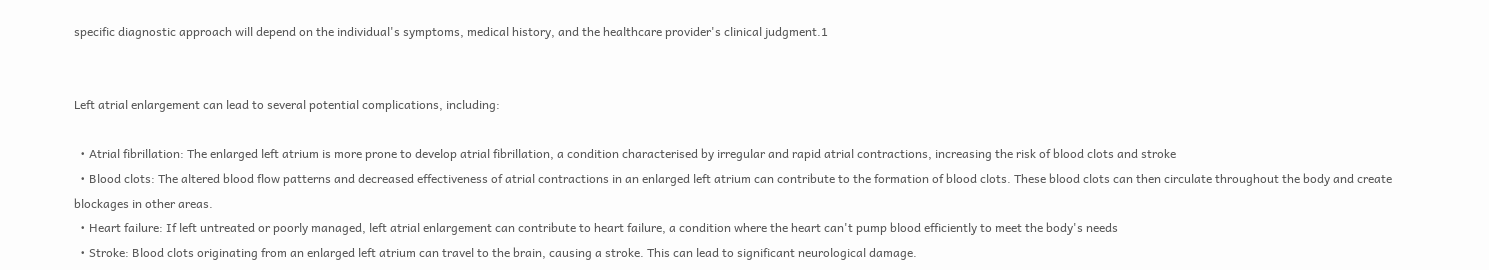specific diagnostic approach will depend on the individual's symptoms, medical history, and the healthcare provider's clinical judgment.1


Left atrial enlargement can lead to several potential complications, including:

  • Atrial fibrillation: The enlarged left atrium is more prone to develop atrial fibrillation, a condition characterised by irregular and rapid atrial contractions, increasing the risk of blood clots and stroke
  • Blood clots: The altered blood flow patterns and decreased effectiveness of atrial contractions in an enlarged left atrium can contribute to the formation of blood clots. These blood clots can then circulate throughout the body and create blockages in other areas.
  • Heart failure: If left untreated or poorly managed, left atrial enlargement can contribute to heart failure, a condition where the heart can't pump blood efficiently to meet the body's needs
  • Stroke: Blood clots originating from an enlarged left atrium can travel to the brain, causing a stroke. This can lead to significant neurological damage.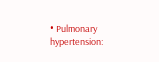• Pulmonary hypertension: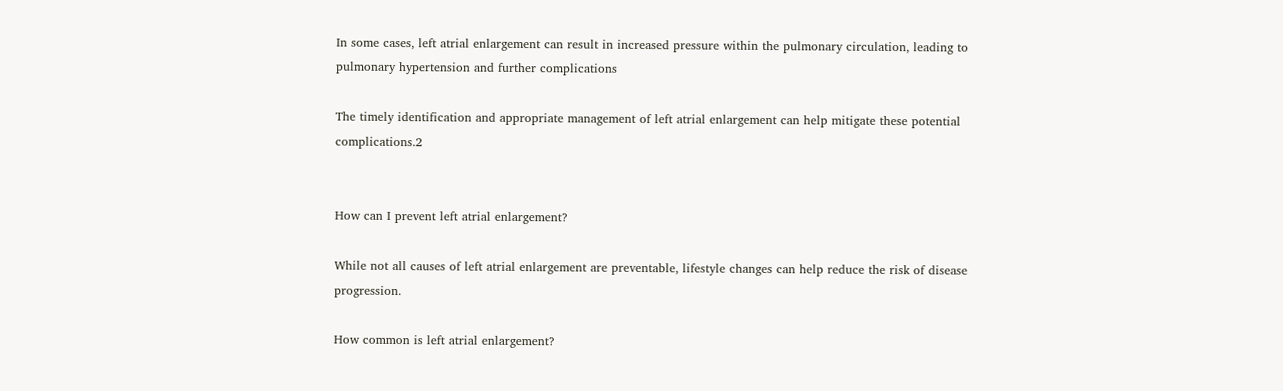In some cases, left atrial enlargement can result in increased pressure within the pulmonary circulation, leading to pulmonary hypertension and further complications

The timely identification and appropriate management of left atrial enlargement can help mitigate these potential complications.2


How can I prevent left atrial enlargement?

While not all causes of left atrial enlargement are preventable, lifestyle changes can help reduce the risk of disease progression.

How common is left atrial enlargement?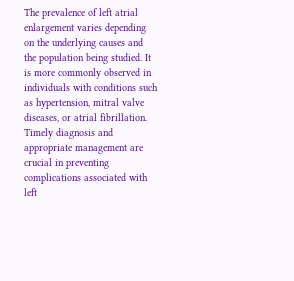The prevalence of left atrial enlargement varies depending on the underlying causes and the population being studied. It is more commonly observed in individuals with conditions such as hypertension, mitral valve diseases, or atrial fibrillation. Timely diagnosis and appropriate management are crucial in preventing complications associated with left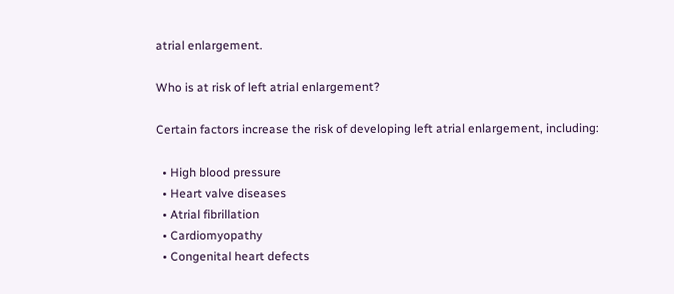atrial enlargement.

Who is at risk of left atrial enlargement?

Certain factors increase the risk of developing left atrial enlargement, including:

  • High blood pressure
  • Heart valve diseases
  • Atrial fibrillation
  • Cardiomyopathy
  • Congenital heart defects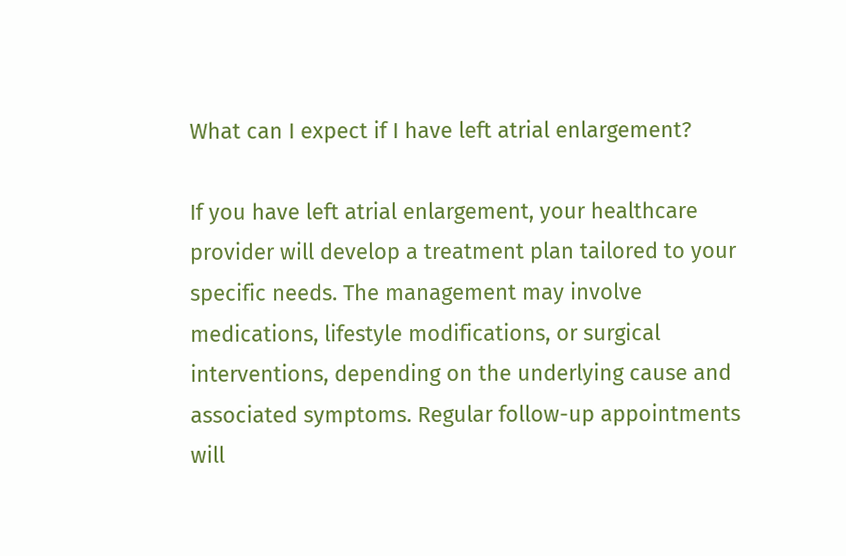What can I expect if I have left atrial enlargement?

If you have left atrial enlargement, your healthcare provider will develop a treatment plan tailored to your specific needs. The management may involve medications, lifestyle modifications, or surgical interventions, depending on the underlying cause and associated symptoms. Regular follow-up appointments will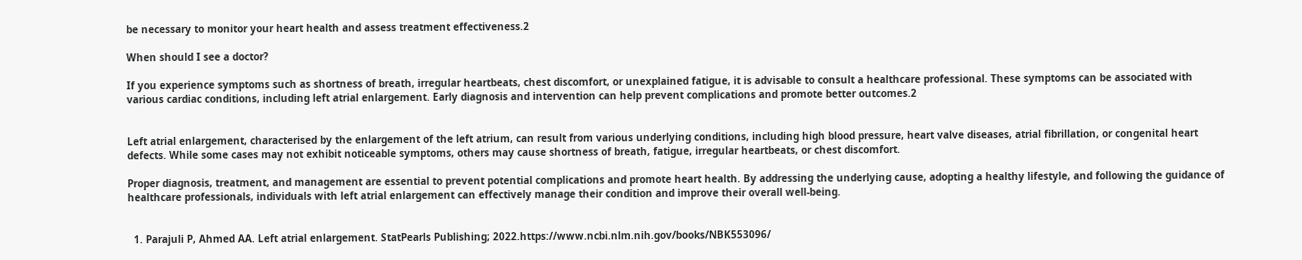be necessary to monitor your heart health and assess treatment effectiveness.2

When should I see a doctor?

If you experience symptoms such as shortness of breath, irregular heartbeats, chest discomfort, or unexplained fatigue, it is advisable to consult a healthcare professional. These symptoms can be associated with various cardiac conditions, including left atrial enlargement. Early diagnosis and intervention can help prevent complications and promote better outcomes.2


Left atrial enlargement, characterised by the enlargement of the left atrium, can result from various underlying conditions, including high blood pressure, heart valve diseases, atrial fibrillation, or congenital heart defects. While some cases may not exhibit noticeable symptoms, others may cause shortness of breath, fatigue, irregular heartbeats, or chest discomfort.

Proper diagnosis, treatment, and management are essential to prevent potential complications and promote heart health. By addressing the underlying cause, adopting a healthy lifestyle, and following the guidance of healthcare professionals, individuals with left atrial enlargement can effectively manage their condition and improve their overall well-being.


  1. Parajuli P, Ahmed AA. Left atrial enlargement. StatPearls Publishing; 2022.https://www.ncbi.nlm.nih.gov/books/NBK553096/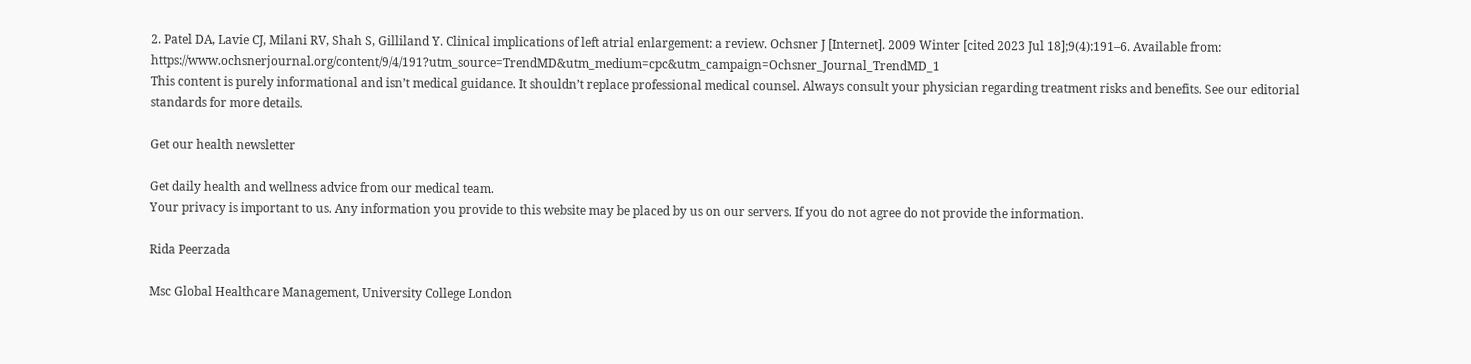2. Patel DA, Lavie CJ, Milani RV, Shah S, Gilliland Y. Clinical implications of left atrial enlargement: a review. Ochsner J [Internet]. 2009 Winter [cited 2023 Jul 18];9(4):191–6. Available from: https://www.ochsnerjournal.org/content/9/4/191?utm_source=TrendMD&utm_medium=cpc&utm_campaign=Ochsner_Journal_TrendMD_1
This content is purely informational and isn’t medical guidance. It shouldn’t replace professional medical counsel. Always consult your physician regarding treatment risks and benefits. See our editorial standards for more details.

Get our health newsletter

Get daily health and wellness advice from our medical team.
Your privacy is important to us. Any information you provide to this website may be placed by us on our servers. If you do not agree do not provide the information.

Rida Peerzada

Msc Global Healthcare Management, University College London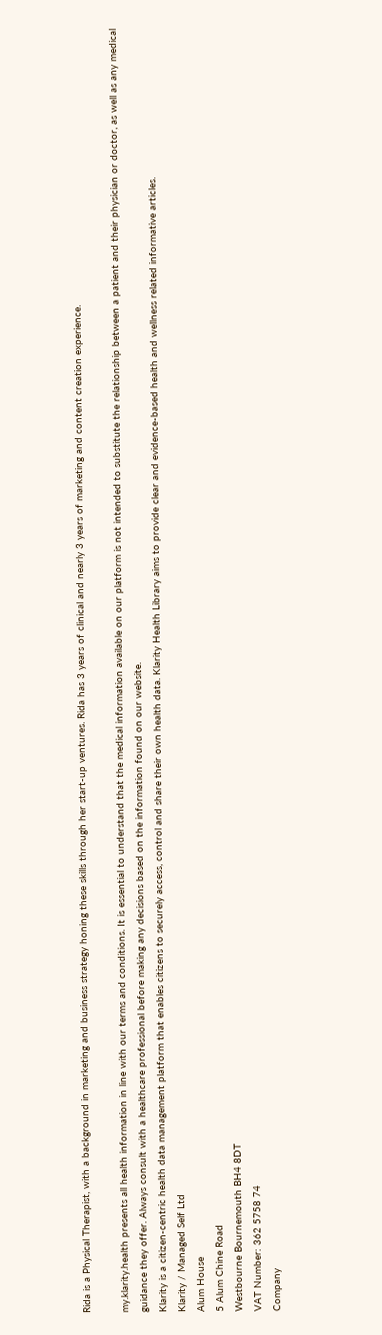Rida is a Physical Therapist, with a background in marketing and business strategy honing these skills through her start-up ventures. Rida has 3 years of clinical and nearly 3 years of marketing and content creation experience.

my.klarity.health presents all health information in line with our terms and conditions. It is essential to understand that the medical information available on our platform is not intended to substitute the relationship between a patient and their physician or doctor, as well as any medical guidance they offer. Always consult with a healthcare professional before making any decisions based on the information found on our website.
Klarity is a citizen-centric health data management platform that enables citizens to securely access, control and share their own health data. Klarity Health Library aims to provide clear and evidence-based health and wellness related informative articles.
Klarity / Managed Self Ltd
Alum House
5 Alum Chine Road
Westbourne Bournemouth BH4 8DT
VAT Number: 362 5758 74
Company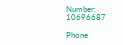Number: 10696687

Phone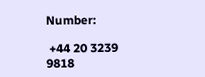Number:

 +44 20 3239 9818